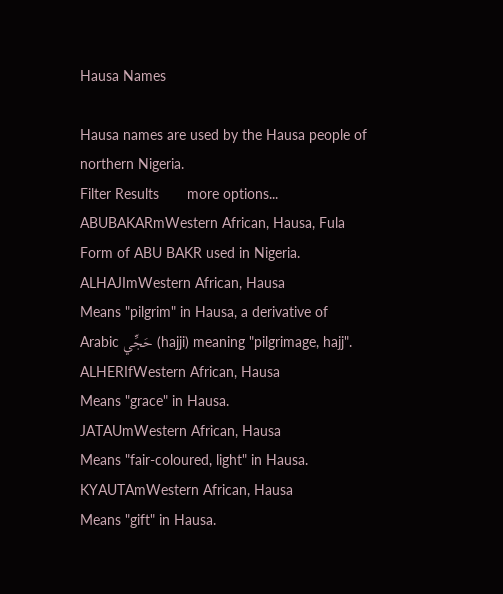Hausa Names

Hausa names are used by the Hausa people of northern Nigeria.
Filter Results       more options...
ABUBAKARmWestern African, Hausa, Fula
Form of ABU BAKR used in Nigeria.
ALHAJImWestern African, Hausa
Means "pilgrim" in Hausa, a derivative of Arabic حَجِّي (hajji) meaning "pilgrimage, hajj".
ALHERIfWestern African, Hausa
Means "grace" in Hausa.
JATAUmWestern African, Hausa
Means "fair-coloured, light" in Hausa.
KYAUTAmWestern African, Hausa
Means "gift" in Hausa.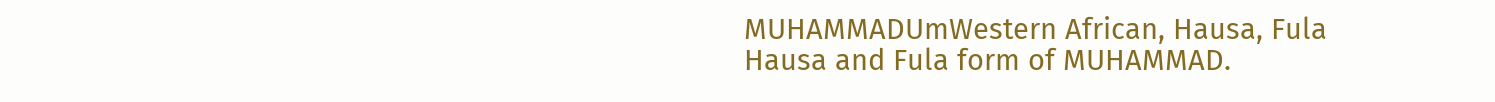MUHAMMADUmWestern African, Hausa, Fula
Hausa and Fula form of MUHAMMAD.